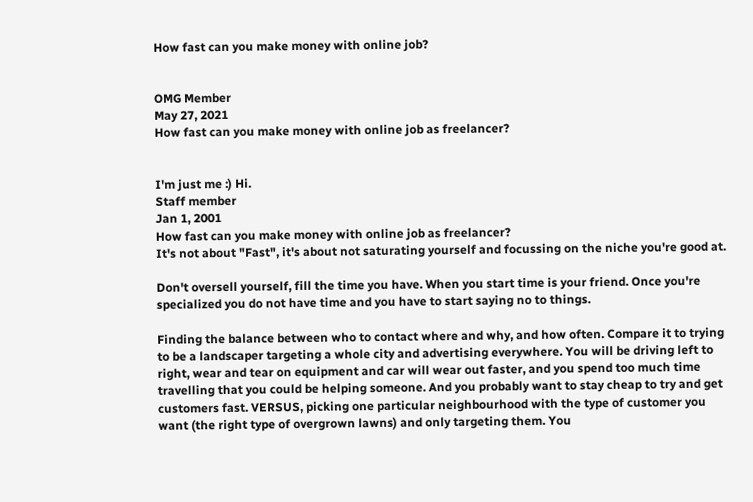How fast can you make money with online job?


OMG Member
May 27, 2021
How fast can you make money with online job as freelancer?


I'm just me :) Hi.
Staff member
Jan 1, 2001
How fast can you make money with online job as freelancer?
It's not about "Fast", it's about not saturating yourself and focussing on the niche you're good at.

Don't oversell yourself, fill the time you have. When you start time is your friend. Once you're specialized you do not have time and you have to start saying no to things.

Finding the balance between who to contact where and why, and how often. Compare it to trying to be a landscaper targeting a whole city and advertising everywhere. You will be driving left to right, wear and tear on equipment and car will wear out faster, and you spend too much time travelling that you could be helping someone. And you probably want to stay cheap to try and get customers fast. VERSUS, picking one particular neighbourhood with the type of customer you want (the right type of overgrown lawns) and only targeting them. You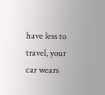have less to travel, your car wears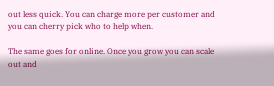out less quick. You can charge more per customer and you can cherry pick who to help when.

The same goes for online. Once you grow you can scale out and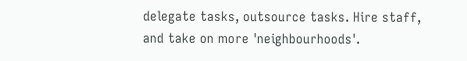delegate tasks, outsource tasks. Hire staff, and take on more 'neighbourhoods'.